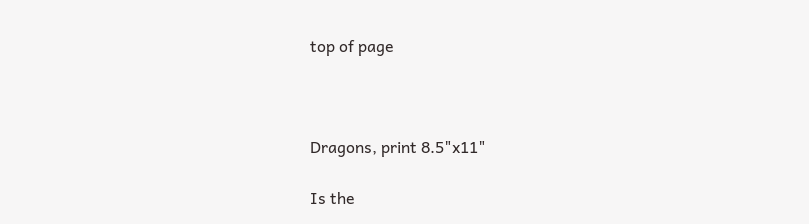top of page



Dragons, print 8.5"x11"

Is the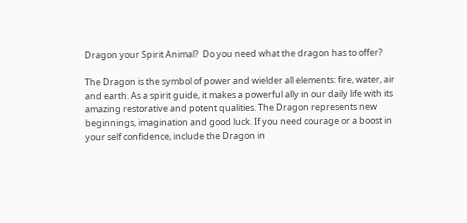Dragon your Spirit Animal?  Do you need what the dragon has to offer?

The Dragon is the symbol of power and wielder all elements: fire, water, air and earth. As a spirit guide, it makes a powerful ally in our daily life with its amazing restorative and potent qualities. The Dragon represents new beginnings, imagination and good luck. If you need courage or a boost in your self confidence, include the Dragon in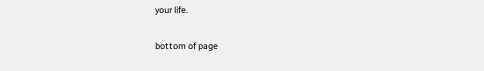your life.

bottom of page